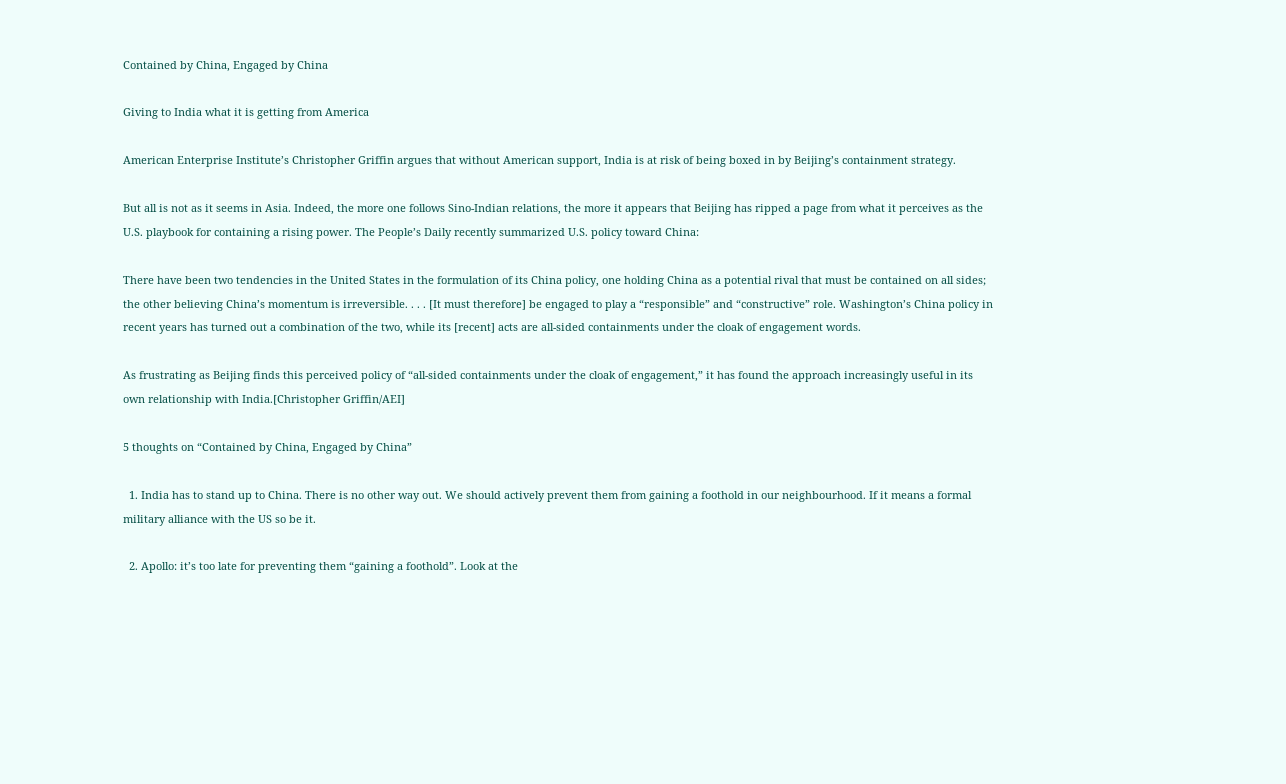Contained by China, Engaged by China

Giving to India what it is getting from America

American Enterprise Institute’s Christopher Griffin argues that without American support, India is at risk of being boxed in by Beijing’s containment strategy.

But all is not as it seems in Asia. Indeed, the more one follows Sino-Indian relations, the more it appears that Beijing has ripped a page from what it perceives as the U.S. playbook for containing a rising power. The People’s Daily recently summarized U.S. policy toward China:

There have been two tendencies in the United States in the formulation of its China policy, one holding China as a potential rival that must be contained on all sides; the other believing China’s momentum is irreversible. . . . [It must therefore] be engaged to play a “responsible” and “constructive” role. Washington’s China policy in recent years has turned out a combination of the two, while its [recent] acts are all-sided containments under the cloak of engagement words.

As frustrating as Beijing finds this perceived policy of “all-sided containments under the cloak of engagement,” it has found the approach increasingly useful in its own relationship with India.[Christopher Griffin/AEI]

5 thoughts on “Contained by China, Engaged by China”

  1. India has to stand up to China. There is no other way out. We should actively prevent them from gaining a foothold in our neighbourhood. If it means a formal military alliance with the US so be it.

  2. Apollo: it’s too late for preventing them “gaining a foothold”. Look at the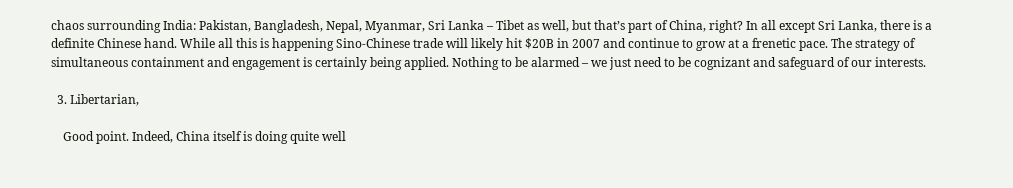chaos surrounding India: Pakistan, Bangladesh, Nepal, Myanmar, Sri Lanka – Tibet as well, but that’s part of China, right? In all except Sri Lanka, there is a definite Chinese hand. While all this is happening Sino-Chinese trade will likely hit $20B in 2007 and continue to grow at a frenetic pace. The strategy of simultaneous containment and engagement is certainly being applied. Nothing to be alarmed – we just need to be cognizant and safeguard of our interests.

  3. Libertarian,

    Good point. Indeed, China itself is doing quite well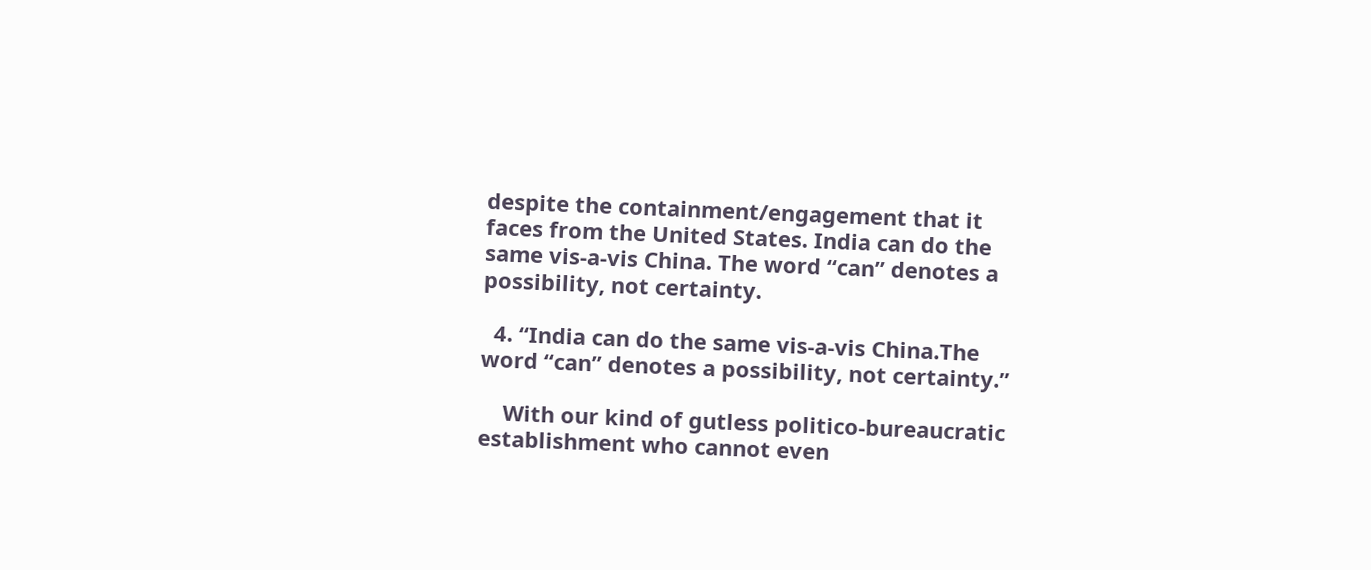despite the containment/engagement that it faces from the United States. India can do the same vis-a-vis China. The word “can” denotes a possibility, not certainty.

  4. “India can do the same vis-a-vis China.The word “can” denotes a possibility, not certainty.”

    With our kind of gutless politico-bureaucratic establishment who cannot even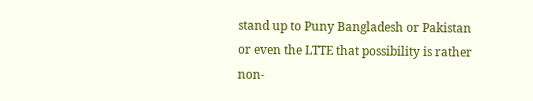stand up to Puny Bangladesh or Pakistan or even the LTTE that possibility is rather non-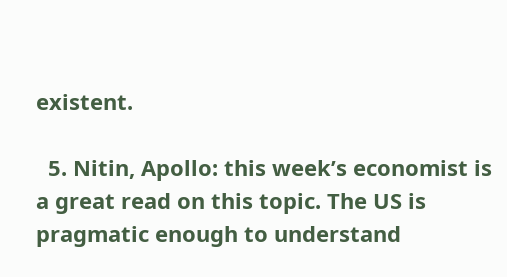existent.

  5. Nitin, Apollo: this week’s economist is a great read on this topic. The US is pragmatic enough to understand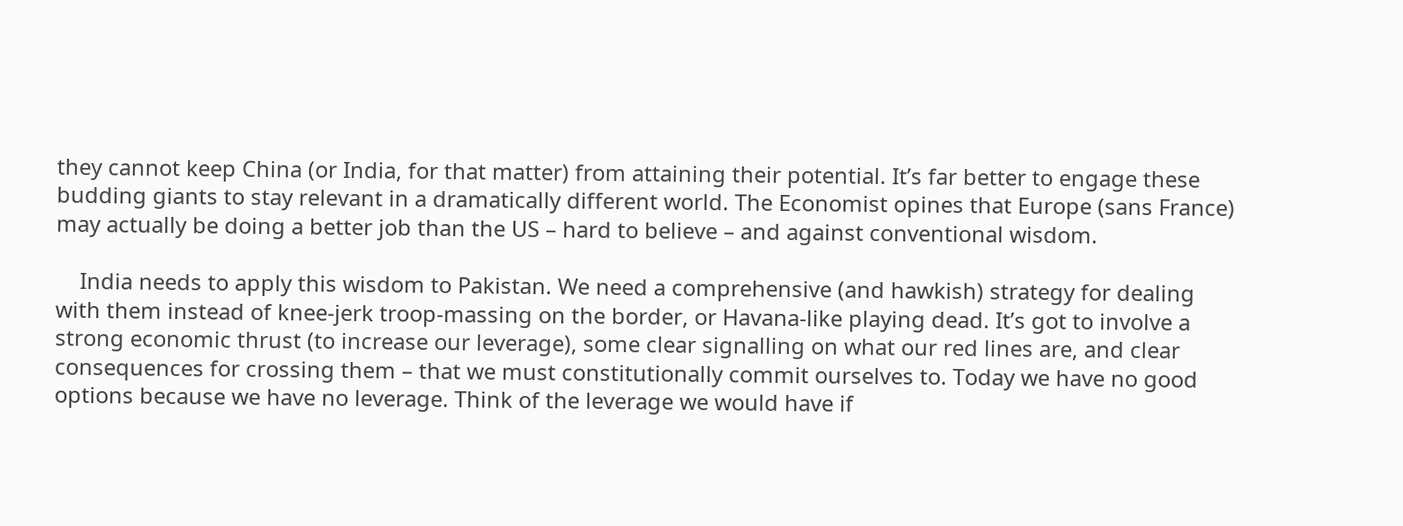they cannot keep China (or India, for that matter) from attaining their potential. It’s far better to engage these budding giants to stay relevant in a dramatically different world. The Economist opines that Europe (sans France) may actually be doing a better job than the US – hard to believe – and against conventional wisdom.

    India needs to apply this wisdom to Pakistan. We need a comprehensive (and hawkish) strategy for dealing with them instead of knee-jerk troop-massing on the border, or Havana-like playing dead. It’s got to involve a strong economic thrust (to increase our leverage), some clear signalling on what our red lines are, and clear consequences for crossing them – that we must constitutionally commit ourselves to. Today we have no good options because we have no leverage. Think of the leverage we would have if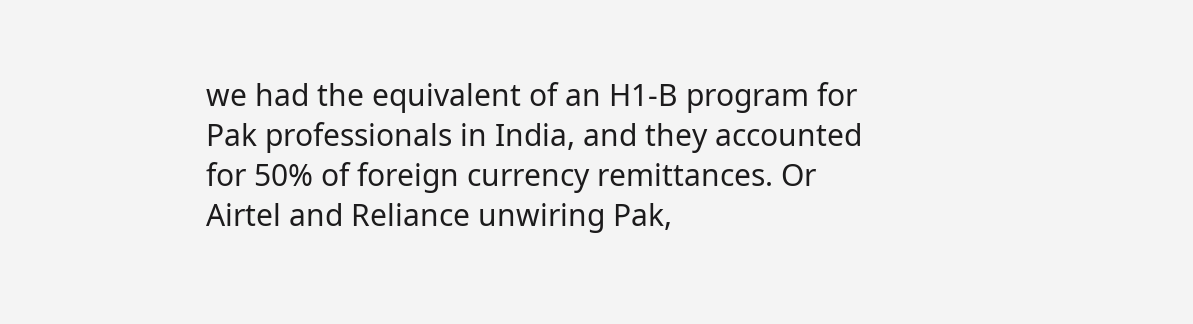we had the equivalent of an H1-B program for Pak professionals in India, and they accounted for 50% of foreign currency remittances. Or Airtel and Reliance unwiring Pak,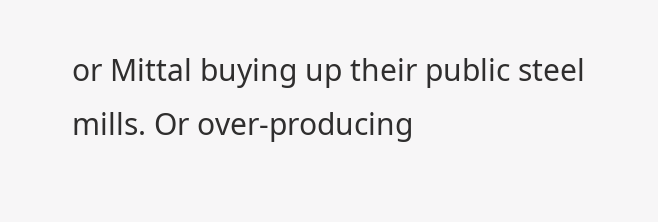or Mittal buying up their public steel mills. Or over-producing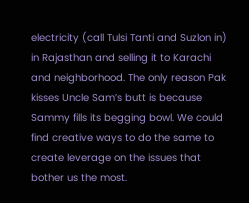electricity (call Tulsi Tanti and Suzlon in) in Rajasthan and selling it to Karachi and neighborhood. The only reason Pak kisses Uncle Sam’s butt is because Sammy fills its begging bowl. We could find creative ways to do the same to create leverage on the issues that bother us the most.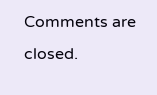Comments are closed.